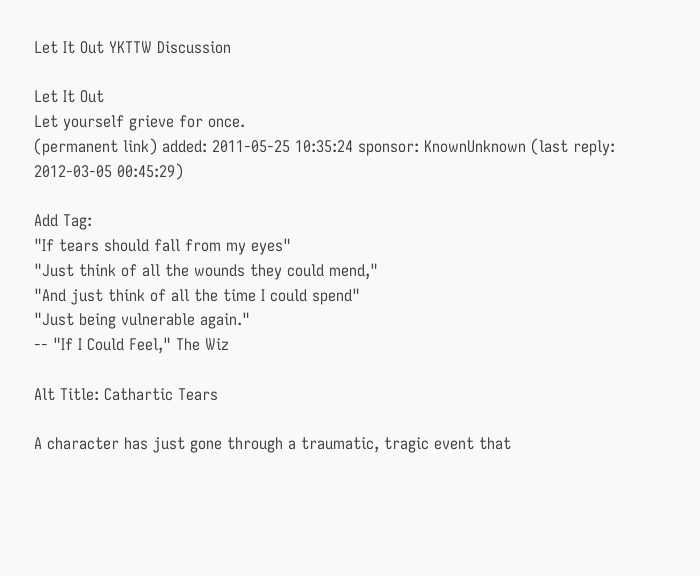Let It Out YKTTW Discussion

Let It Out
Let yourself grieve for once.
(permanent link) added: 2011-05-25 10:35:24 sponsor: KnownUnknown (last reply: 2012-03-05 00:45:29)

Add Tag:
"If tears should fall from my eyes"
"Just think of all the wounds they could mend,"
"And just think of all the time I could spend"
"Just being vulnerable again."
-- "If I Could Feel," The Wiz

Alt Title: Cathartic Tears

A character has just gone through a traumatic, tragic event that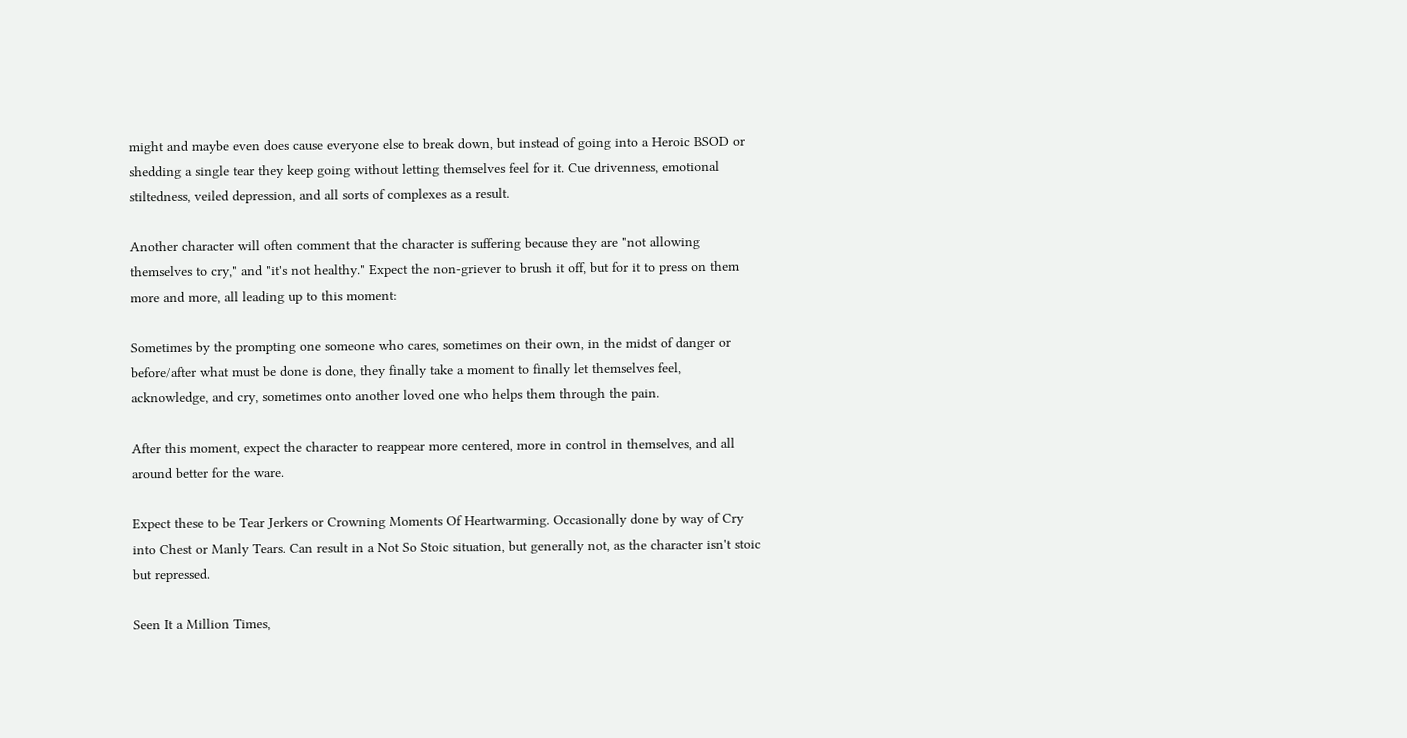might and maybe even does cause everyone else to break down, but instead of going into a Heroic BSOD or shedding a single tear they keep going without letting themselves feel for it. Cue drivenness, emotional stiltedness, veiled depression, and all sorts of complexes as a result.

Another character will often comment that the character is suffering because they are "not allowing themselves to cry," and "it's not healthy." Expect the non-griever to brush it off, but for it to press on them more and more, all leading up to this moment:

Sometimes by the prompting one someone who cares, sometimes on their own, in the midst of danger or before/after what must be done is done, they finally take a moment to finally let themselves feel, acknowledge, and cry, sometimes onto another loved one who helps them through the pain.

After this moment, expect the character to reappear more centered, more in control in themselves, and all around better for the ware.

Expect these to be Tear Jerkers or Crowning Moments Of Heartwarming. Occasionally done by way of Cry into Chest or Manly Tears. Can result in a Not So Stoic situation, but generally not, as the character isn't stoic but repressed.

Seen It a Million Times,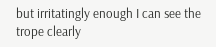but irritatingly enough I can see the trope clearly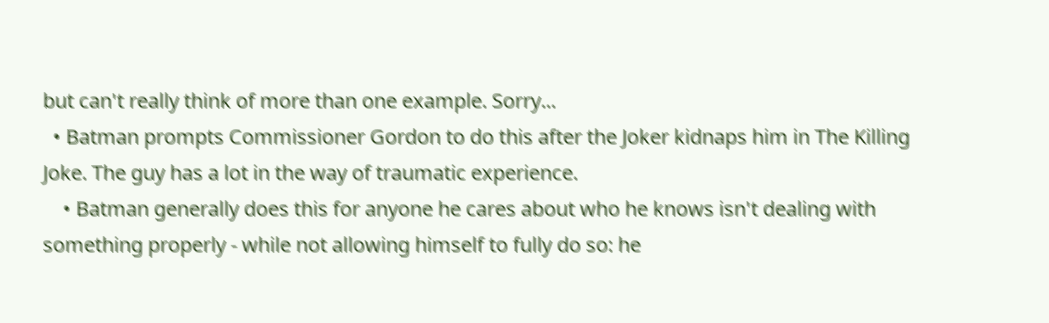but can't really think of more than one example. Sorry...
  • Batman prompts Commissioner Gordon to do this after the Joker kidnaps him in The Killing Joke. The guy has a lot in the way of traumatic experience.
    • Batman generally does this for anyone he cares about who he knows isn't dealing with something properly - while not allowing himself to fully do so: he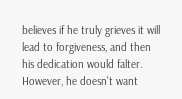believes if he truly grieves it will lead to forgiveness, and then his dedication would falter. However, he doesn't want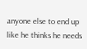anyone else to end up like he thinks he needs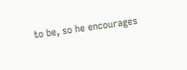to be, so he encourages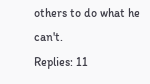others to do what he can't.
Replies: 11